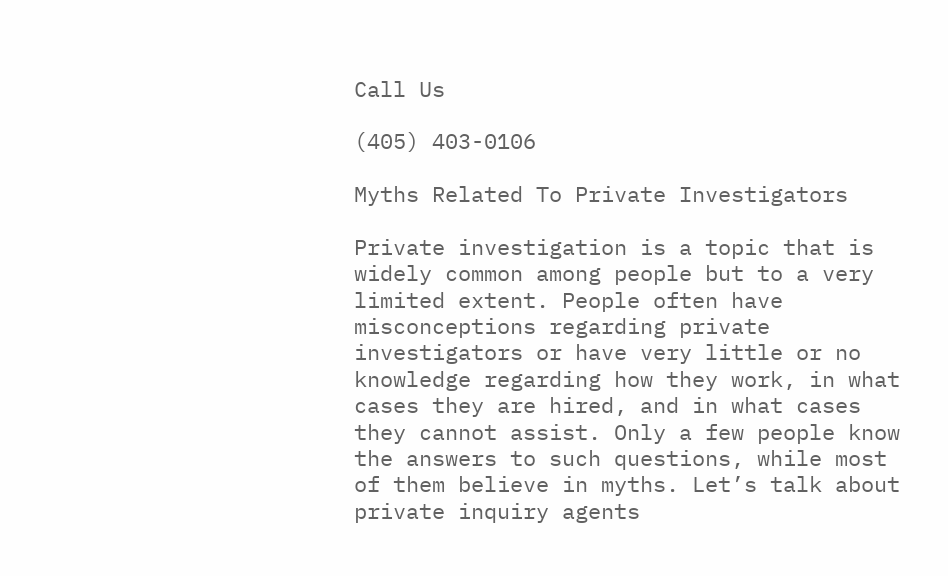Call Us

(405) 403-0106

Myths Related To Private Investigators

Private investigation is a topic that is widely common among people but to a very limited extent. People often have misconceptions regarding private investigators or have very little or no knowledge regarding how they work, in what cases they are hired, and in what cases they cannot assist. Only a few people know the answers to such questions, while most of them believe in myths. Let’s talk about private inquiry agents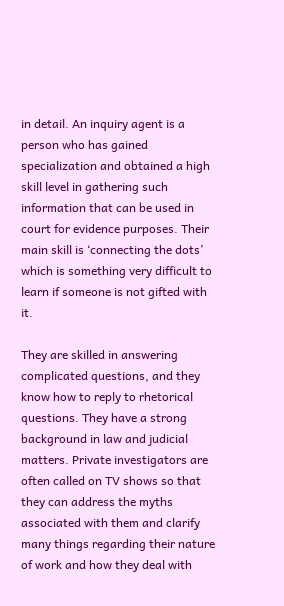in detail. An inquiry agent is a person who has gained specialization and obtained a high skill level in gathering such information that can be used in court for evidence purposes. Their main skill is ‘connecting the dots’ which is something very difficult to learn if someone is not gifted with it.

They are skilled in answering complicated questions, and they know how to reply to rhetorical questions. They have a strong background in law and judicial matters. Private investigators are often called on TV shows so that they can address the myths associated with them and clarify many things regarding their nature of work and how they deal with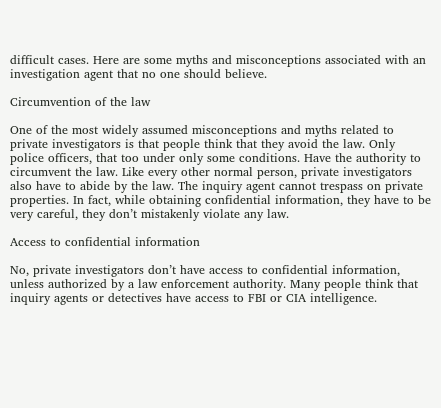difficult cases. Here are some myths and misconceptions associated with an investigation agent that no one should believe.

Circumvention of the law

One of the most widely assumed misconceptions and myths related to private investigators is that people think that they avoid the law. Only police officers, that too under only some conditions. Have the authority to circumvent the law. Like every other normal person, private investigators also have to abide by the law. The inquiry agent cannot trespass on private properties. In fact, while obtaining confidential information, they have to be very careful, they don’t mistakenly violate any law.

Access to confidential information

No, private investigators don’t have access to confidential information, unless authorized by a law enforcement authority. Many people think that inquiry agents or detectives have access to FBI or CIA intelligence.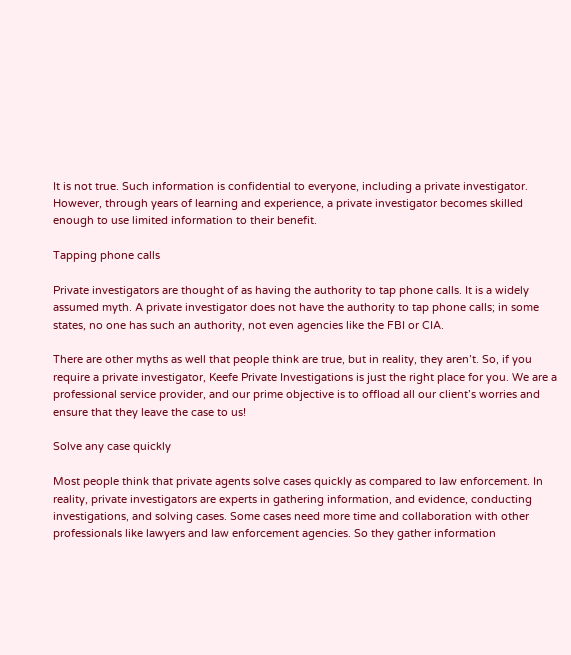It is not true. Such information is confidential to everyone, including a private investigator. However, through years of learning and experience, a private investigator becomes skilled enough to use limited information to their benefit.

Tapping phone calls

Private investigators are thought of as having the authority to tap phone calls. It is a widely assumed myth. A private investigator does not have the authority to tap phone calls; in some states, no one has such an authority, not even agencies like the FBI or CIA.

There are other myths as well that people think are true, but in reality, they aren’t. So, if you require a private investigator, Keefe Private Investigations is just the right place for you. We are a professional service provider, and our prime objective is to offload all our client’s worries and ensure that they leave the case to us!

Solve any case quickly

Most people think that private agents solve cases quickly as compared to law enforcement. In reality, private investigators are experts in gathering information, and evidence, conducting investigations, and solving cases. Some cases need more time and collaboration with other professionals like lawyers and law enforcement agencies. So they gather information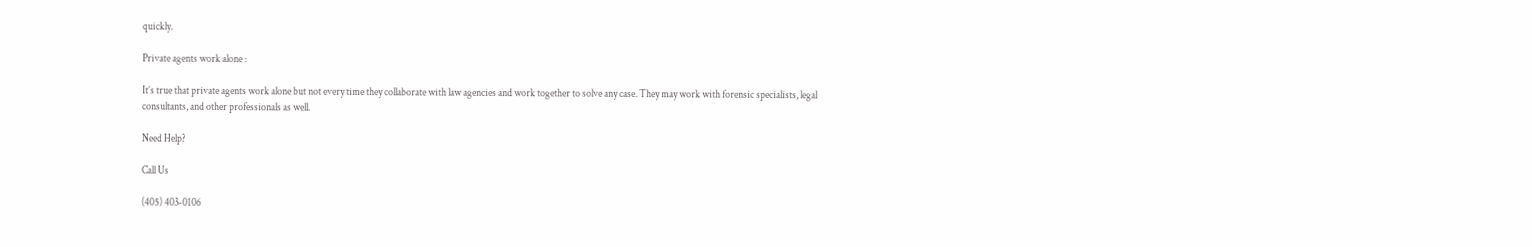quickly.

Private agents work alone :

It’s true that private agents work alone but not every time they collaborate with law agencies and work together to solve any case. They may work with forensic specialists, legal consultants, and other professionals as well.

Need Help?

Call Us

(405) 403-0106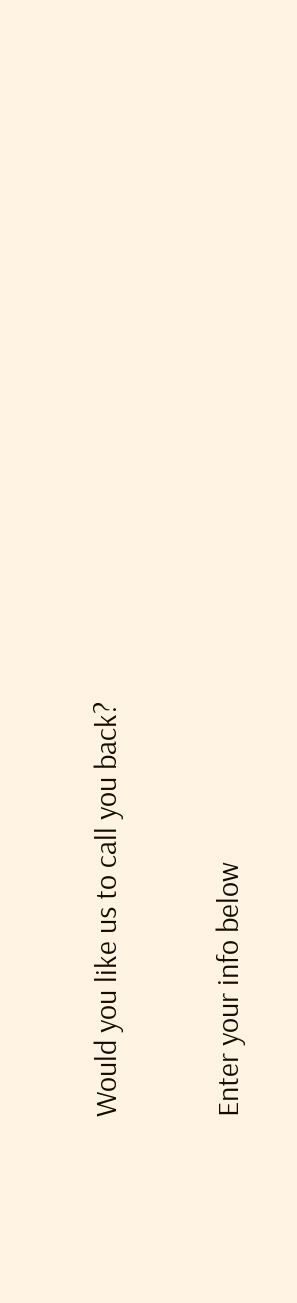Would you like us to call you back?

Enter your info below